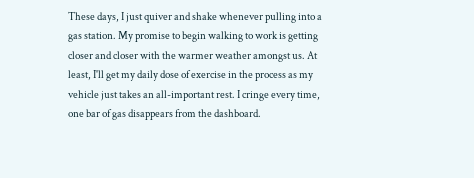These days, I just quiver and shake whenever pulling into a gas station. My promise to begin walking to work is getting closer and closer with the warmer weather amongst us. At least, I'll get my daily dose of exercise in the process as my vehicle just takes an all-important rest. I cringe every time, one bar of gas disappears from the dashboard.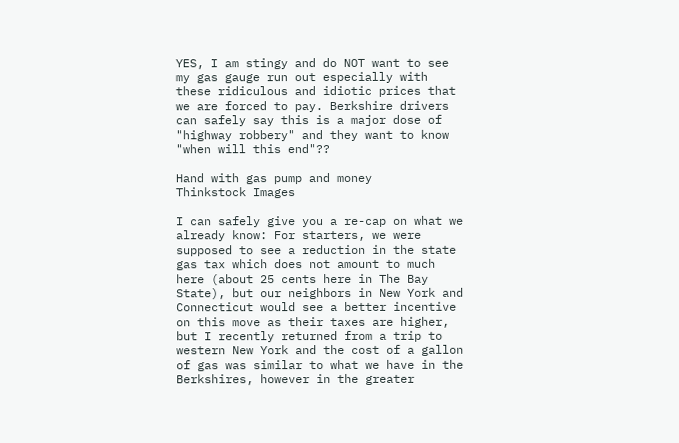YES, I am stingy and do NOT want to see my gas gauge run out especially with these ridiculous and idiotic prices that we are forced to pay. Berkshire drivers can safely say this is a major dose of "highway robbery" and they want to know "when will this end"??

Hand with gas pump and money
Thinkstock Images

I can safely give you a re-cap on what we already know: For starters, we were supposed to see a reduction in the state gas tax which does not amount to much here (about 25 cents here in The Bay State), but our neighbors in New York and Connecticut would see a better incentive on this move as their taxes are higher, but I recently returned from a trip to western New York and the cost of a gallon of gas was similar to what we have in the Berkshires, however in the greater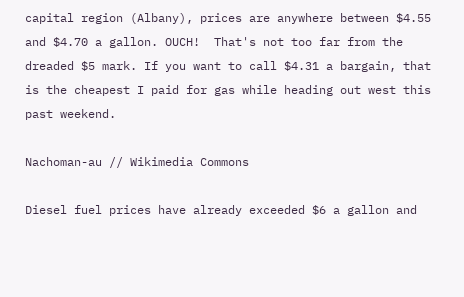capital region (Albany), prices are anywhere between $4.55 and $4.70 a gallon. OUCH!  That's not too far from the dreaded $5 mark. If you want to call $4.31 a bargain, that is the cheapest I paid for gas while heading out west this past weekend.

Nachoman-au // Wikimedia Commons

Diesel fuel prices have already exceeded $6 a gallon and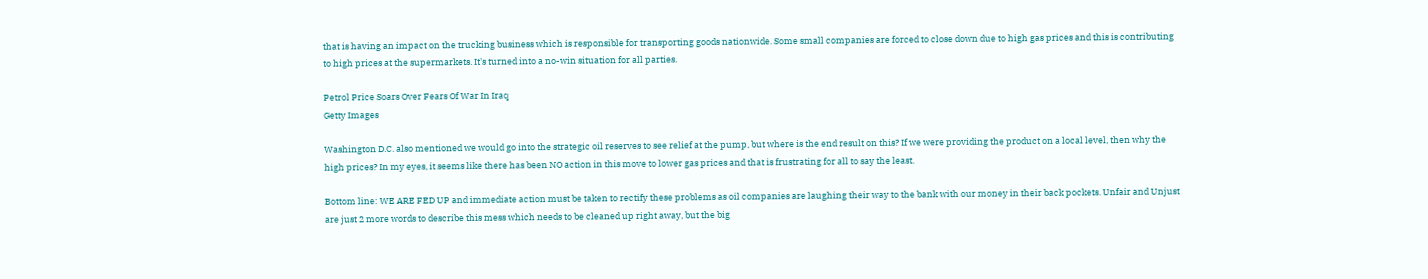that is having an impact on the trucking business which is responsible for transporting goods nationwide. Some small companies are forced to close down due to high gas prices and this is contributing to high prices at the supermarkets. It's turned into a no-win situation for all parties.

Petrol Price Soars Over Fears Of War In Iraq
Getty Images

Washington D.C. also mentioned we would go into the strategic oil reserves to see relief at the pump, but where is the end result on this? If we were providing the product on a local level, then why the high prices? In my eyes, it seems like there has been NO action in this move to lower gas prices and that is frustrating for all to say the least.

Bottom line: WE ARE FED UP and immediate action must be taken to rectify these problems as oil companies are laughing their way to the bank with our money in their back pockets. Unfair and Unjust are just 2 more words to describe this mess which needs to be cleaned up right away, but the big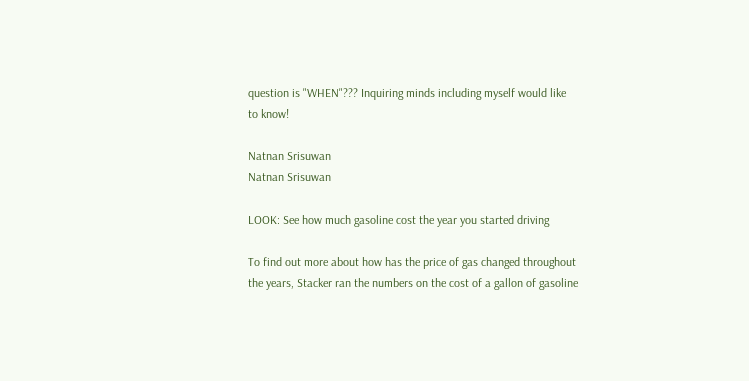question is "WHEN"??? Inquiring minds including myself would like to know!

Natnan Srisuwan
Natnan Srisuwan

LOOK: See how much gasoline cost the year you started driving

To find out more about how has the price of gas changed throughout the years, Stacker ran the numbers on the cost of a gallon of gasoline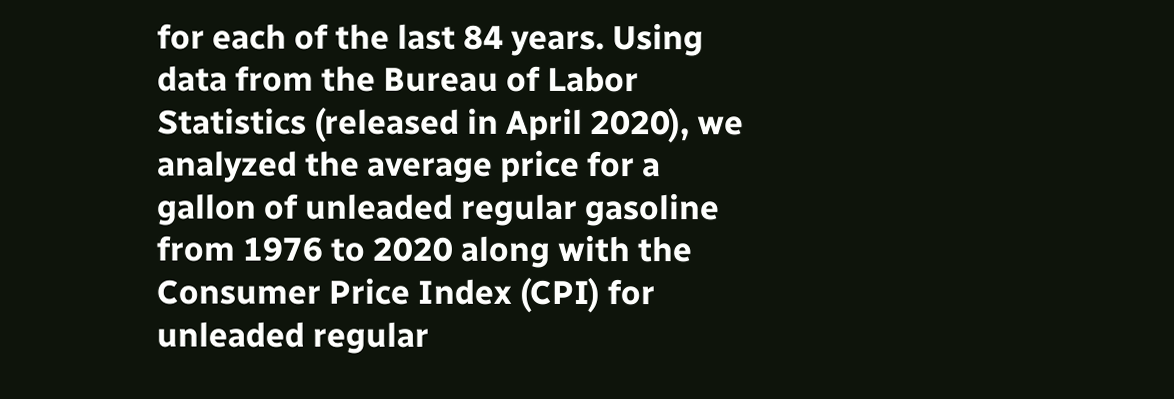for each of the last 84 years. Using data from the Bureau of Labor Statistics (released in April 2020), we analyzed the average price for a gallon of unleaded regular gasoline from 1976 to 2020 along with the Consumer Price Index (CPI) for unleaded regular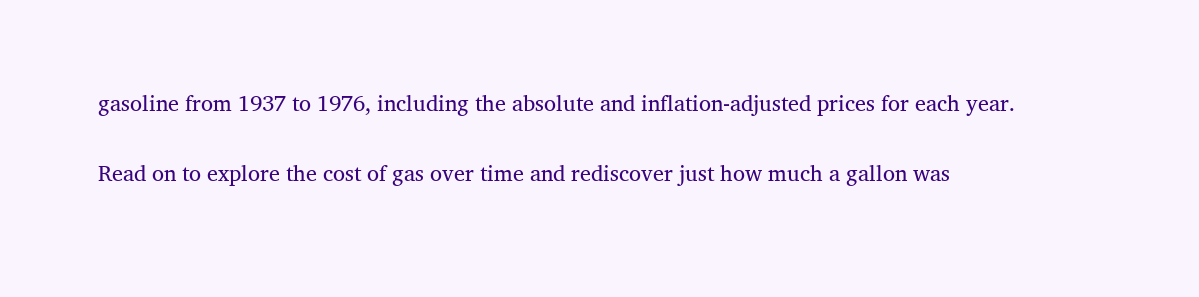gasoline from 1937 to 1976, including the absolute and inflation-adjusted prices for each year.

Read on to explore the cost of gas over time and rediscover just how much a gallon was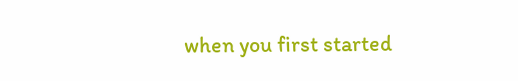when you first started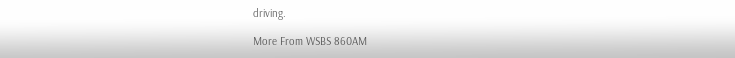driving.

More From WSBS 860AM